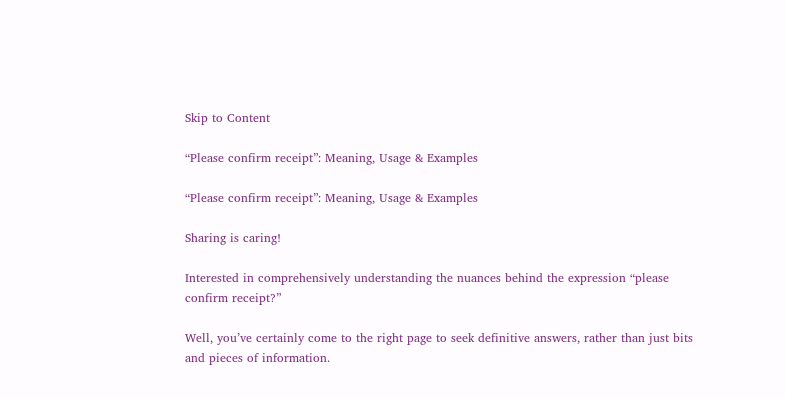Skip to Content

“Please confirm receipt”: Meaning, Usage & Examples

“Please confirm receipt”: Meaning, Usage & Examples

Sharing is caring!

Interested in comprehensively understanding the nuances behind the expression “please confirm receipt?”

Well, you’ve certainly come to the right page to seek definitive answers, rather than just bits and pieces of information.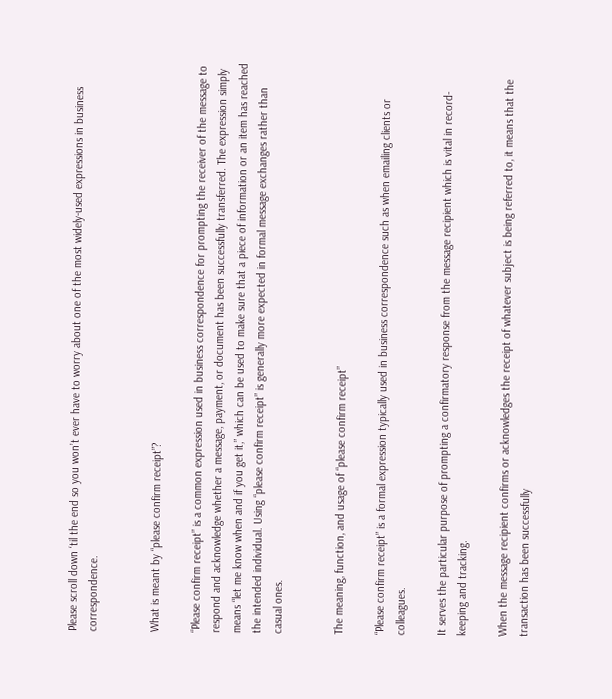Please scroll down ‘til the end so you won’t ever have to worry about one of the most widely-used expressions in business correspondence.


What is meant by “please confirm receipt”?

“Please confirm receipt” is a common expression used in business correspondence for prompting the receiver of the message to respond and acknowledge whether a message, payment, or document has been successfully transferred. The expression simply means “let me know when and if you get it,” which can be used to make sure that a piece of information or an item has reached the intended individual. Using “please confirm receipt” is generally more expected in formal message exchanges rather than casual ones.


The meaning, function, and usage of “please confirm receipt”

“Please confirm receipt” is a formal expression typically used in business correspondence such as when emailing clients or colleagues.

It serves the particular purpose of prompting a confirmatory response from the message recipient which is vital in record-keeping and tracking.

When the message recipient confirms or acknowledges the receipt of whatever subject is being referred to, it means that the transaction has been successfully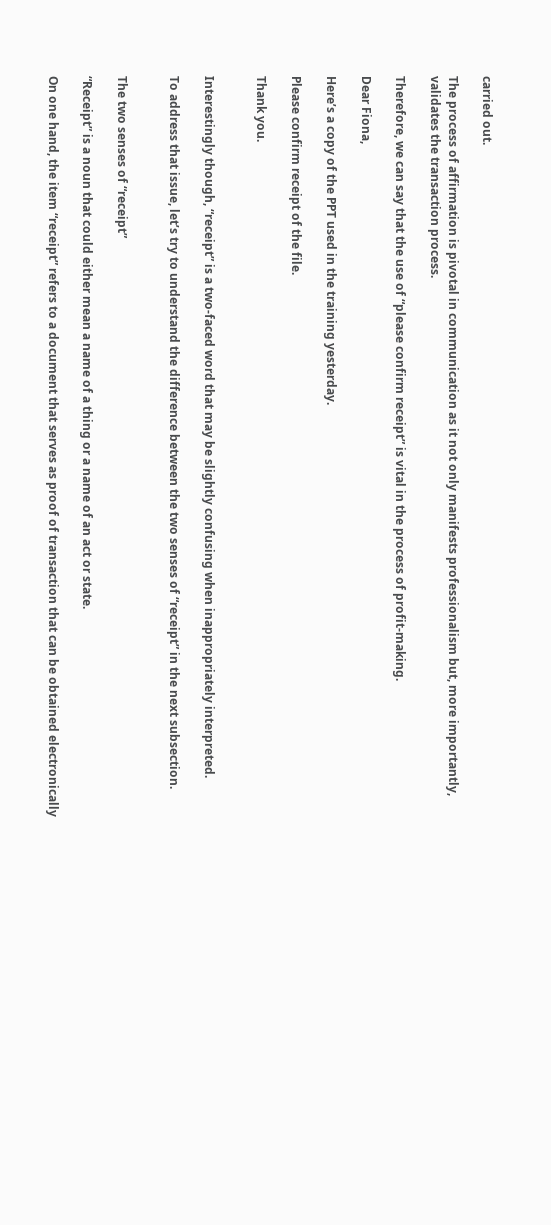carried out.

The process of affirmation is pivotal in communication as it not only manifests professionalism but, more importantly, validates the transaction process.

Therefore, we can say that the use of “please confirm receipt” is vital in the process of profit-making.

Dear Fiona,

Here’s a copy of the PPT used in the training yesterday.

Please confirm receipt of the file.

Thank you.


Interestingly though, “receipt” is a two-faced word that may be slightly confusing when inappropriately interpreted.

To address that issue, let’s try to understand the difference between the two senses of “receipt” in the next subsection.


The two senses of “receipt”

“Receipt” is a noun that could either mean a name of a thing or a name of an act or state.

On one hand, the item “receipt” refers to a document that serves as proof of transaction that can be obtained electronically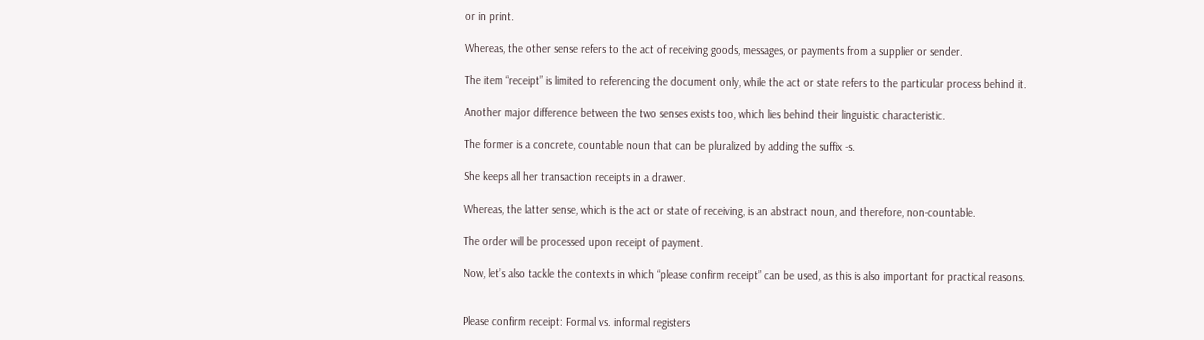or in print.

Whereas, the other sense refers to the act of receiving goods, messages, or payments from a supplier or sender.

The item “receipt” is limited to referencing the document only, while the act or state refers to the particular process behind it.

Another major difference between the two senses exists too, which lies behind their linguistic characteristic.

The former is a concrete, countable noun that can be pluralized by adding the suffix -s.

She keeps all her transaction receipts in a drawer.

Whereas, the latter sense, which is the act or state of receiving, is an abstract noun, and therefore, non-countable.

The order will be processed upon receipt of payment.

Now, let’s also tackle the contexts in which “please confirm receipt” can be used, as this is also important for practical reasons.


Please confirm receipt: Formal vs. informal registers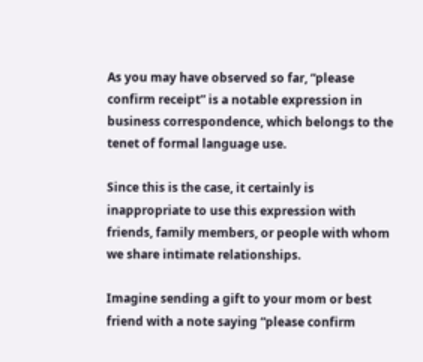As you may have observed so far, “please confirm receipt” is a notable expression in business correspondence, which belongs to the tenet of formal language use.

Since this is the case, it certainly is inappropriate to use this expression with friends, family members, or people with whom we share intimate relationships.

Imagine sending a gift to your mom or best friend with a note saying “please confirm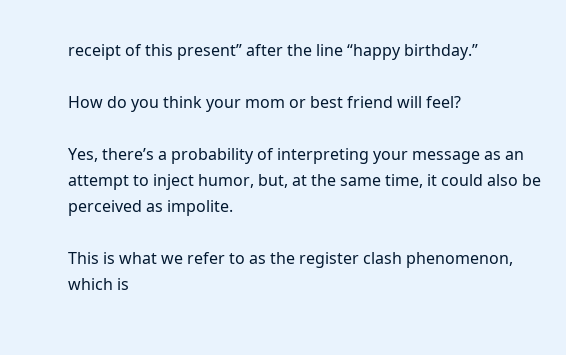receipt of this present” after the line “happy birthday.”

How do you think your mom or best friend will feel?

Yes, there’s a probability of interpreting your message as an attempt to inject humor, but, at the same time, it could also be perceived as impolite.

This is what we refer to as the register clash phenomenon, which is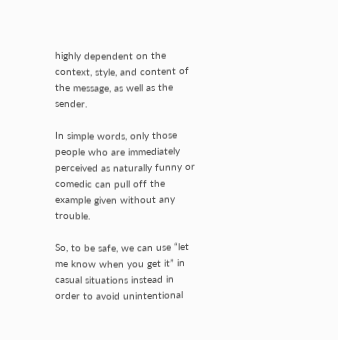highly dependent on the context, style, and content of the message, as well as the sender.

In simple words, only those people who are immediately perceived as naturally funny or comedic can pull off the example given without any trouble.

So, to be safe, we can use “let me know when you get it” in casual situations instead in order to avoid unintentional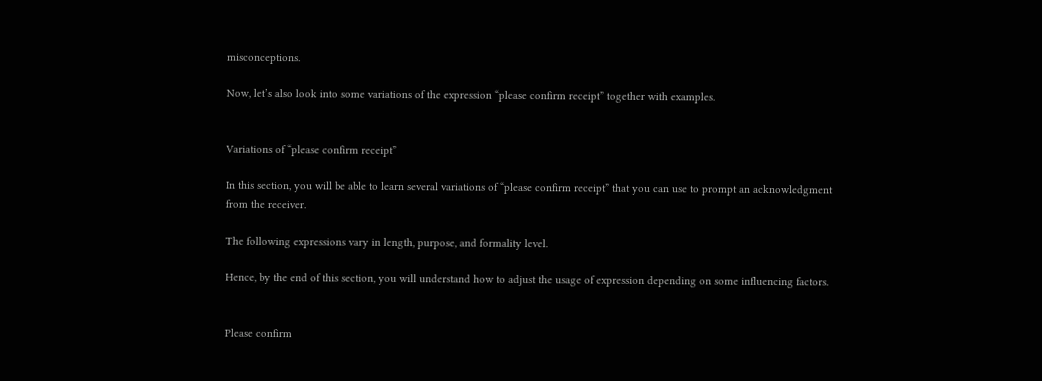misconceptions.

Now, let’s also look into some variations of the expression “please confirm receipt” together with examples.


Variations of “please confirm receipt”

In this section, you will be able to learn several variations of “please confirm receipt” that you can use to prompt an acknowledgment from the receiver.

The following expressions vary in length, purpose, and formality level.

Hence, by the end of this section, you will understand how to adjust the usage of expression depending on some influencing factors.


Please confirm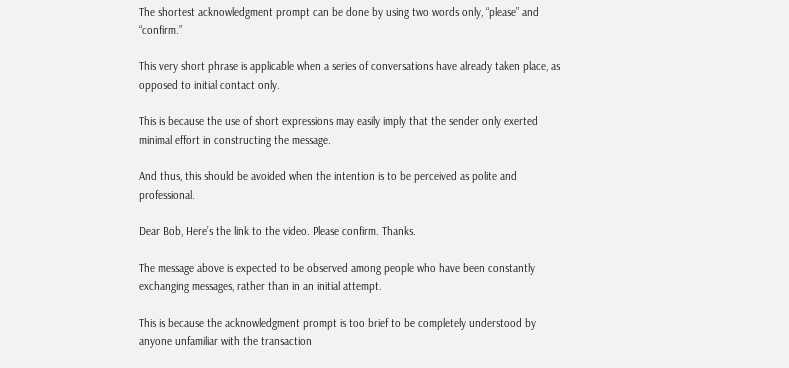The shortest acknowledgment prompt can be done by using two words only, “please” and “confirm.”

This very short phrase is applicable when a series of conversations have already taken place, as opposed to initial contact only.

This is because the use of short expressions may easily imply that the sender only exerted minimal effort in constructing the message.

And thus, this should be avoided when the intention is to be perceived as polite and professional.

Dear Bob, Here’s the link to the video. Please confirm. Thanks.

The message above is expected to be observed among people who have been constantly exchanging messages, rather than in an initial attempt.

This is because the acknowledgment prompt is too brief to be completely understood by anyone unfamiliar with the transaction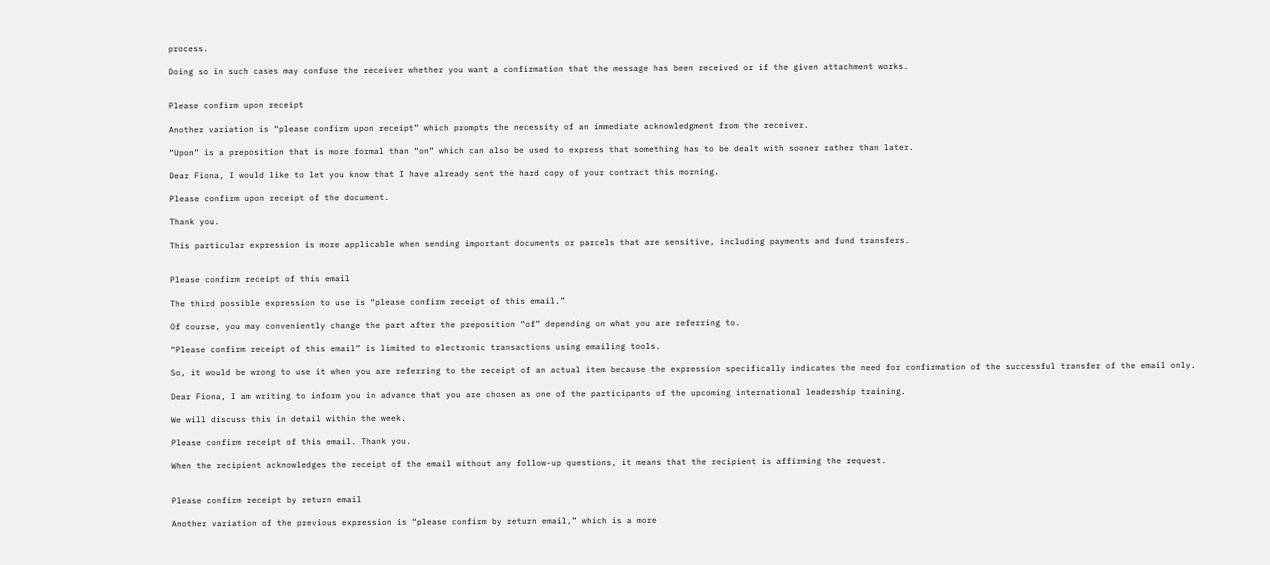process.

Doing so in such cases may confuse the receiver whether you want a confirmation that the message has been received or if the given attachment works.


Please confirm upon receipt

Another variation is “please confirm upon receipt” which prompts the necessity of an immediate acknowledgment from the receiver.

“Upon” is a preposition that is more formal than “on” which can also be used to express that something has to be dealt with sooner rather than later.

Dear Fiona, I would like to let you know that I have already sent the hard copy of your contract this morning.

Please confirm upon receipt of the document.

Thank you.

This particular expression is more applicable when sending important documents or parcels that are sensitive, including payments and fund transfers.


Please confirm receipt of this email

The third possible expression to use is “please confirm receipt of this email.”

Of course, you may conveniently change the part after the preposition “of” depending on what you are referring to.

“Please confirm receipt of this email” is limited to electronic transactions using emailing tools.

So, it would be wrong to use it when you are referring to the receipt of an actual item because the expression specifically indicates the need for confirmation of the successful transfer of the email only.

Dear Fiona, I am writing to inform you in advance that you are chosen as one of the participants of the upcoming international leadership training.

We will discuss this in detail within the week.

Please confirm receipt of this email. Thank you.

When the recipient acknowledges the receipt of the email without any follow-up questions, it means that the recipient is affirming the request.


Please confirm receipt by return email

Another variation of the previous expression is “please confirm by return email,” which is a more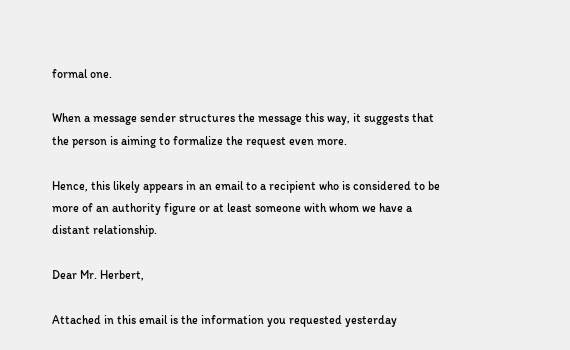formal one.

When a message sender structures the message this way, it suggests that the person is aiming to formalize the request even more.

Hence, this likely appears in an email to a recipient who is considered to be more of an authority figure or at least someone with whom we have a distant relationship.

Dear Mr. Herbert,

Attached in this email is the information you requested yesterday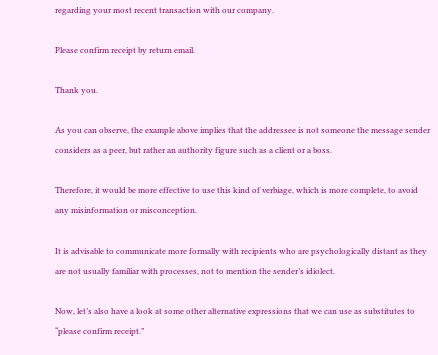regarding your most recent transaction with our company.

Please confirm receipt by return email.

Thank you.

As you can observe, the example above implies that the addressee is not someone the message sender considers as a peer, but rather an authority figure such as a client or a boss.

Therefore, it would be more effective to use this kind of verbiage, which is more complete, to avoid any misinformation or misconception.

It is advisable to communicate more formally with recipients who are psychologically distant as they are not usually familiar with processes, not to mention the sender’s idiolect.

Now, let’s also have a look at some other alternative expressions that we can use as substitutes to “please confirm receipt.”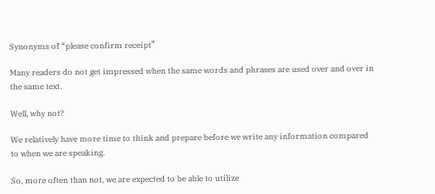Synonyms of “please confirm receipt”

Many readers do not get impressed when the same words and phrases are used over and over in the same text.

Well, why not?

We relatively have more time to think and prepare before we write any information compared to when we are speaking.

So, more often than not, we are expected to be able to utilize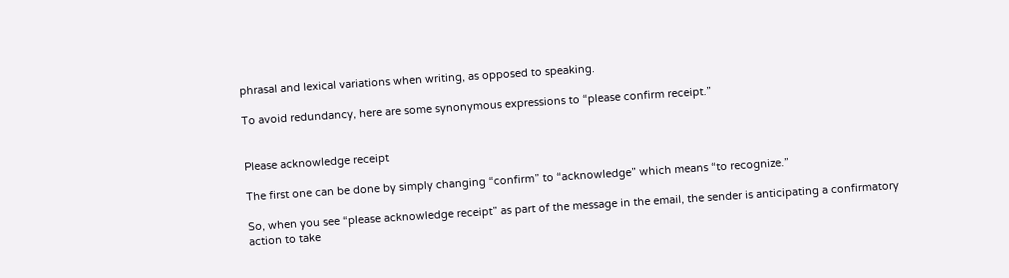phrasal and lexical variations when writing, as opposed to speaking.

To avoid redundancy, here are some synonymous expressions to “please confirm receipt.”


Please acknowledge receipt

The first one can be done by simply changing “confirm” to “acknowledge” which means “to recognize.”

So, when you see “please acknowledge receipt” as part of the message in the email, the sender is anticipating a confirmatory action to take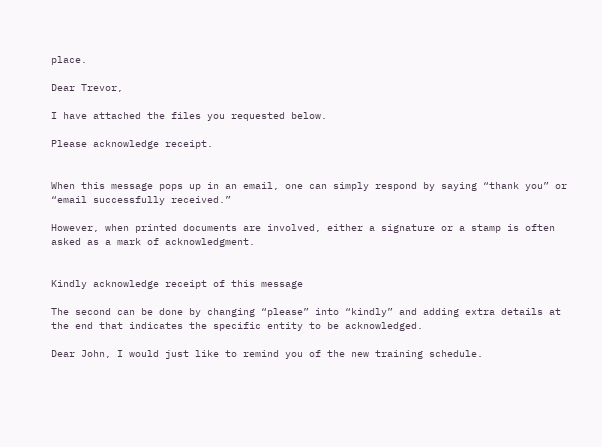place.

Dear Trevor,

I have attached the files you requested below.

Please acknowledge receipt.


When this message pops up in an email, one can simply respond by saying “thank you” or “email successfully received.”

However, when printed documents are involved, either a signature or a stamp is often asked as a mark of acknowledgment.


Kindly acknowledge receipt of this message

The second can be done by changing “please” into “kindly” and adding extra details at the end that indicates the specific entity to be acknowledged.

Dear John, I would just like to remind you of the new training schedule.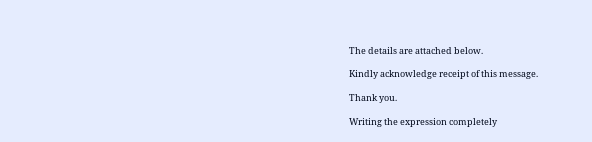The details are attached below.

Kindly acknowledge receipt of this message.

Thank you.

Writing the expression completely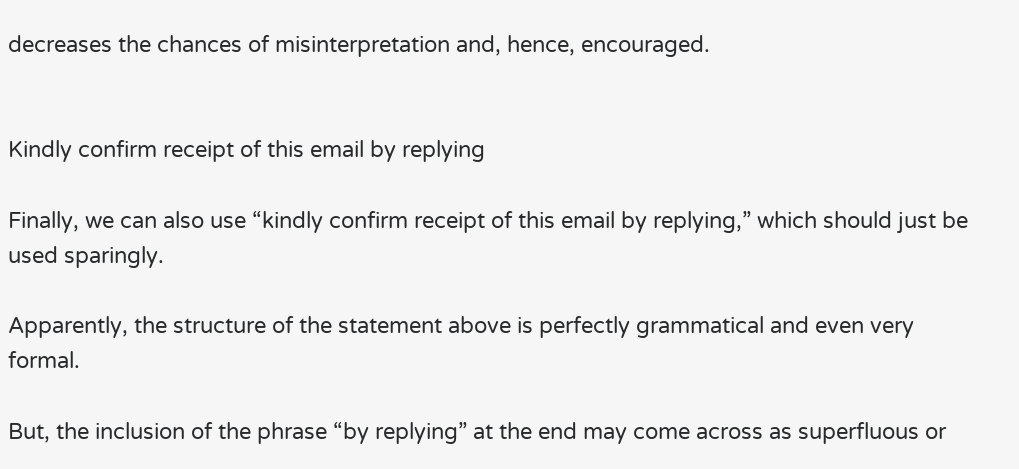decreases the chances of misinterpretation and, hence, encouraged.


Kindly confirm receipt of this email by replying

Finally, we can also use “kindly confirm receipt of this email by replying,” which should just be used sparingly.

Apparently, the structure of the statement above is perfectly grammatical and even very formal.

But, the inclusion of the phrase “by replying” at the end may come across as superfluous or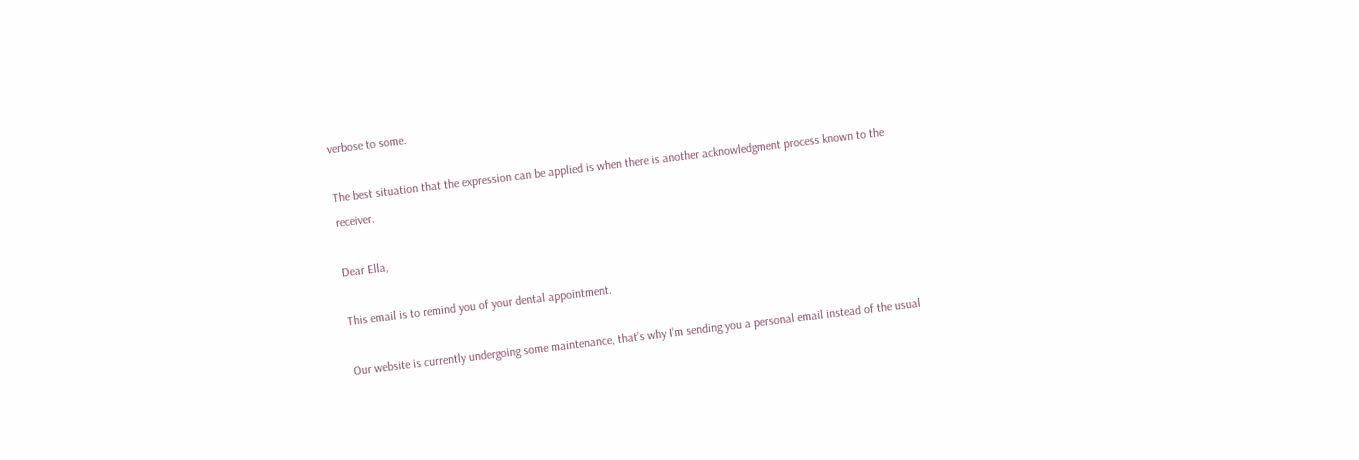verbose to some.

The best situation that the expression can be applied is when there is another acknowledgment process known to the receiver.

Dear Ella,

This email is to remind you of your dental appointment.

Our website is currently undergoing some maintenance, that’s why I’m sending you a personal email instead of the usual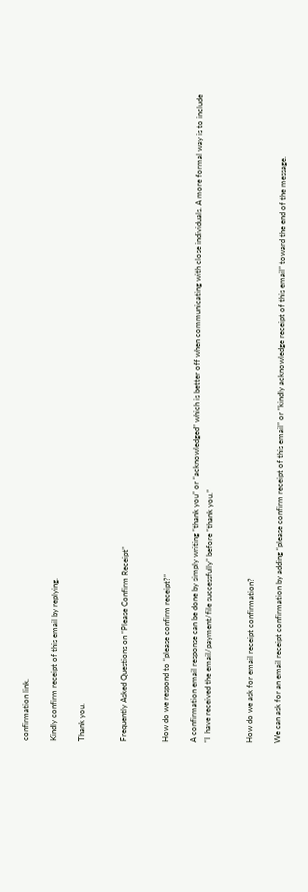confirmation link.

Kindly confirm receipt of this email by replying.

Thank you.


Frequently Asked Questions on “Please Confirm Receipt”


How do we respond to “please confirm receipt?”

A confirmation email response can be done by simply writing “thank you” or “acknowledged” which is better off when communicating with close individuals. A more formal way is to include “I  have received the email/payment/file successfully” before “thank you.”


How do we ask for email receipt confirmation?

We can ask for an email receipt confirmation by adding “please confirm receipt of this email” or “kindly acknowledge receipt of this email” toward the end of the message.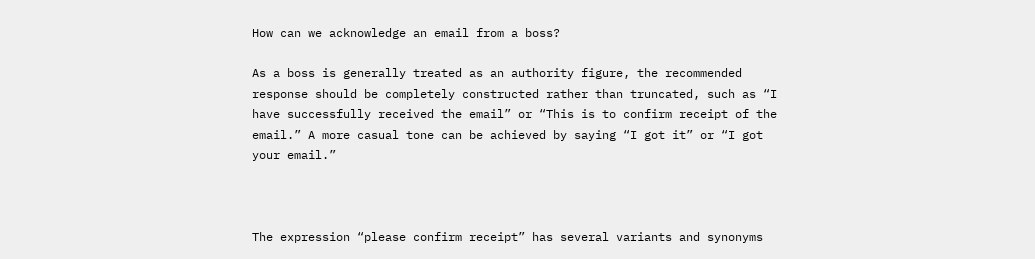How can we acknowledge an email from a boss?

As a boss is generally treated as an authority figure, the recommended response should be completely constructed rather than truncated, such as “I have successfully received the email” or “This is to confirm receipt of the email.” A more casual tone can be achieved by saying “I got it” or “I got your email.”



The expression “please confirm receipt” has several variants and synonyms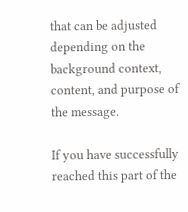that can be adjusted depending on the background context, content, and purpose of the message.

If you have successfully reached this part of the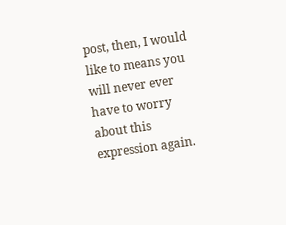post, then, I would like to means you will never ever have to worry about this expression again.